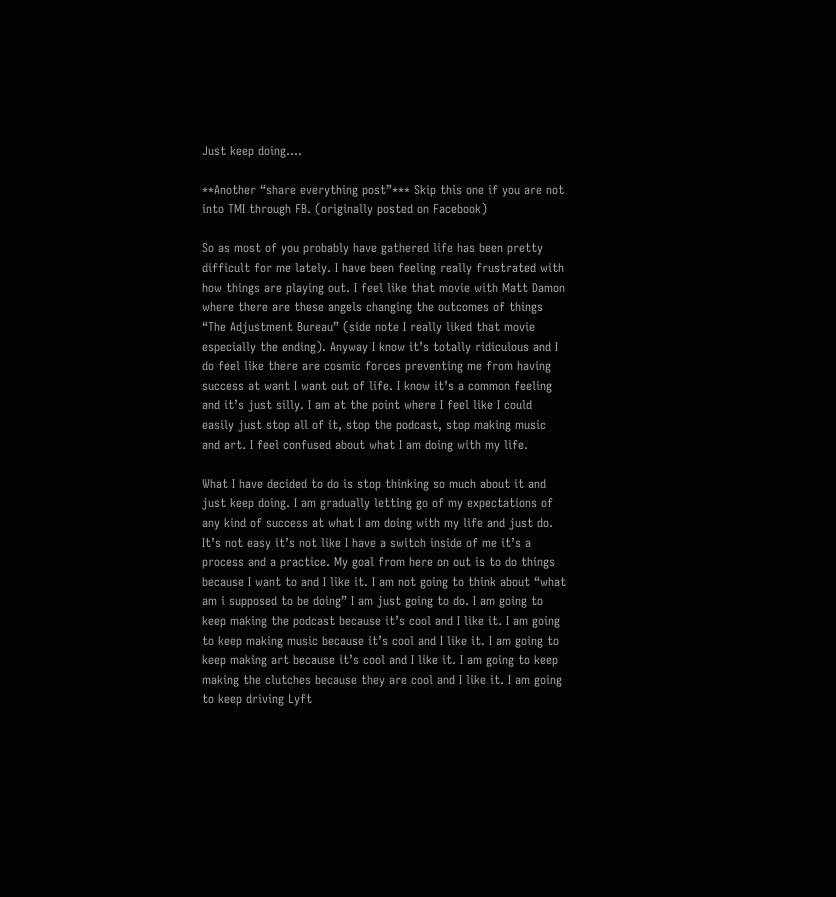Just keep doing….

**Another “share everything post”*** Skip this one if you are not into TMI through FB. (originally posted on Facebook)

So as most of you probably have gathered life has been pretty difficult for me lately. I have been feeling really frustrated with how things are playing out. I feel like that movie with Matt Damon where there are these angels changing the outcomes of things “The Adjustment Bureau” (side note I really liked that movie especially the ending). Anyway I know it’s totally ridiculous and I do feel like there are cosmic forces preventing me from having success at want I want out of life. I know it’s a common feeling and it’s just silly. I am at the point where I feel like I could easily just stop all of it, stop the podcast, stop making music and art. I feel confused about what I am doing with my life.

What I have decided to do is stop thinking so much about it and just keep doing. I am gradually letting go of my expectations of any kind of success at what I am doing with my life and just do. It’s not easy it’s not like I have a switch inside of me it’s a process and a practice. My goal from here on out is to do things because I want to and I like it. I am not going to think about “what am i supposed to be doing” I am just going to do. I am going to keep making the podcast because it’s cool and I like it. I am going to keep making music because it’s cool and I like it. I am going to keep making art because it’s cool and I like it. I am going to keep making the clutches because they are cool and I like it. I am going to keep driving Lyft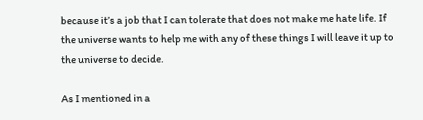because it’s a job that I can tolerate that does not make me hate life. If the universe wants to help me with any of these things I will leave it up to the universe to decide.

As I mentioned in a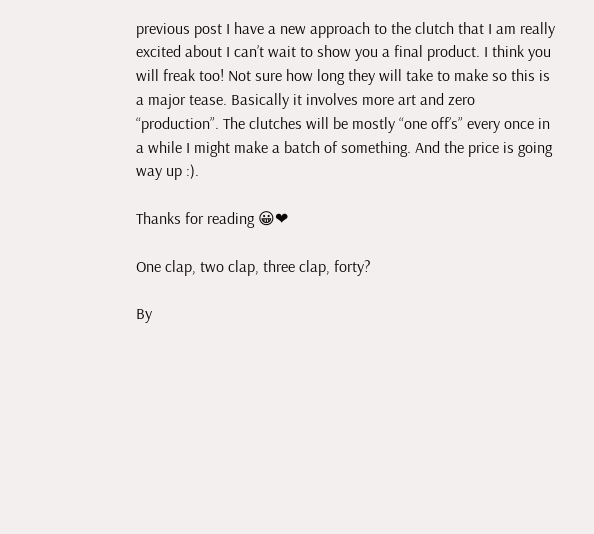previous post I have a new approach to the clutch that I am really excited about I can’t wait to show you a final product. I think you will freak too! Not sure how long they will take to make so this is a major tease. Basically it involves more art and zero “production”. The clutches will be mostly “one off’s” every once in a while I might make a batch of something. And the price is going way up :).

Thanks for reading 😀❤

One clap, two clap, three clap, forty?

By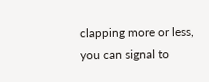clapping more or less, you can signal to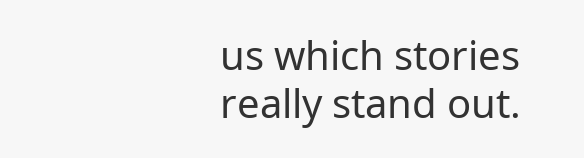us which stories really stand out.